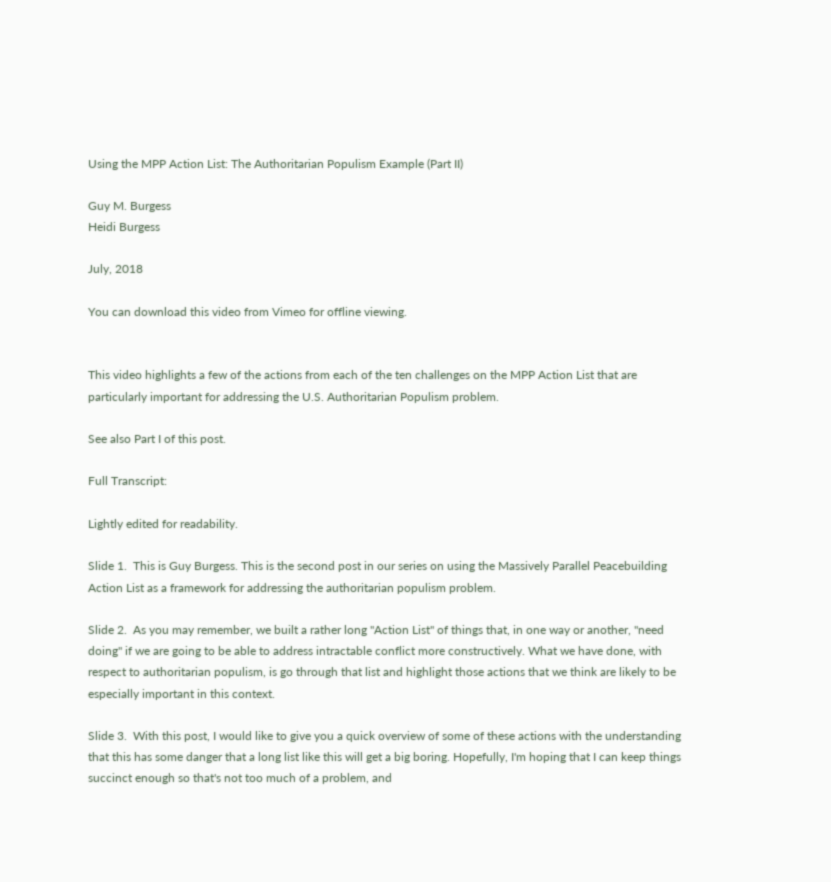Using the MPP Action List: The Authoritarian Populism Example (Part II)

Guy M. Burgess
Heidi Burgess

July, 2018

You can download this video from Vimeo for offline viewing.


This video highlights a few of the actions from each of the ten challenges on the MPP Action List that are particularly important for addressing the U.S. Authoritarian Populism problem.

See also Part I of this post.

Full Transcript:

Lightly edited for readability.

Slide 1.  This is Guy Burgess. This is the second post in our series on using the Massively Parallel Peacebuilding Action List as a framework for addressing the authoritarian populism problem.

Slide 2.  As you may remember, we built a rather long "Action List" of things that, in one way or another, "need doing" if we are going to be able to address intractable conflict more constructively. What we have done, with respect to authoritarian populism, is go through that list and highlight those actions that we think are likely to be especially important in this context.

Slide 3.  With this post, I would like to give you a quick overview of some of these actions with the understanding that this has some danger that a long list like this will get a big boring. Hopefully, I'm hoping that I can keep things succinct enough so that's not too much of a problem, and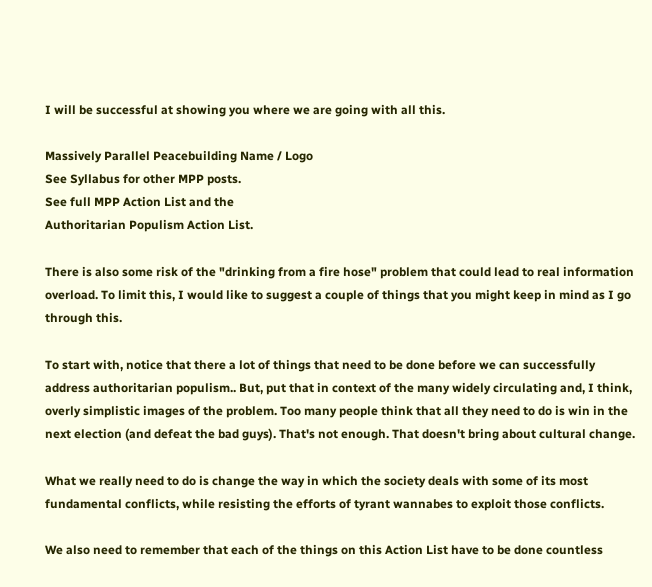I will be successful at showing you where we are going with all this.

Massively Parallel Peacebuilding Name / Logo
See Syllabus for other MPP posts.
See full MPP Action List and the
Authoritarian Populism Action List.

There is also some risk of the "drinking from a fire hose" problem that could lead to real information overload. To limit this, I would like to suggest a couple of things that you might keep in mind as I go through this.

To start with, notice that there a lot of things that need to be done before we can successfully address authoritarian populism.. But, put that in context of the many widely circulating and, I think, overly simplistic images of the problem. Too many people think that all they need to do is win in the next election (and defeat the bad guys). That's not enough. That doesn't bring about cultural change.

What we really need to do is change the way in which the society deals with some of its most fundamental conflicts, while resisting the efforts of tyrant wannabes to exploit those conflicts.

We also need to remember that each of the things on this Action List have to be done countless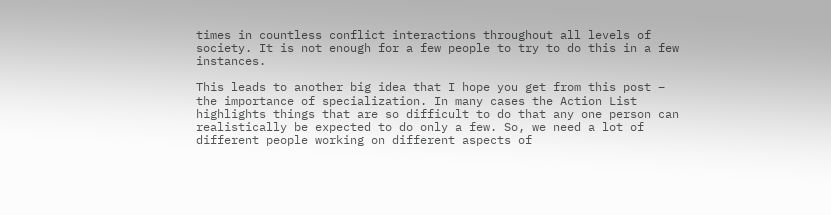times in countless conflict interactions throughout all levels of society. It is not enough for a few people to try to do this in a few instances.

This leads to another big idea that I hope you get from this post – the importance of specialization. In many cases the Action List highlights things that are so difficult to do that any one person can realistically be expected to do only a few. So, we need a lot of different people working on different aspects of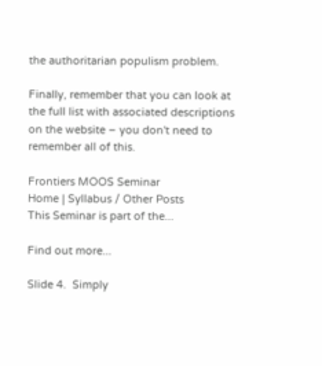the authoritarian populism problem.

Finally, remember that you can look at the full list with associated descriptions on the website – you don't need to remember all of this.

Frontiers MOOS Seminar
Home | Syllabus / Other Posts
This Seminar is part of the...

Find out more...

Slide 4.  Simply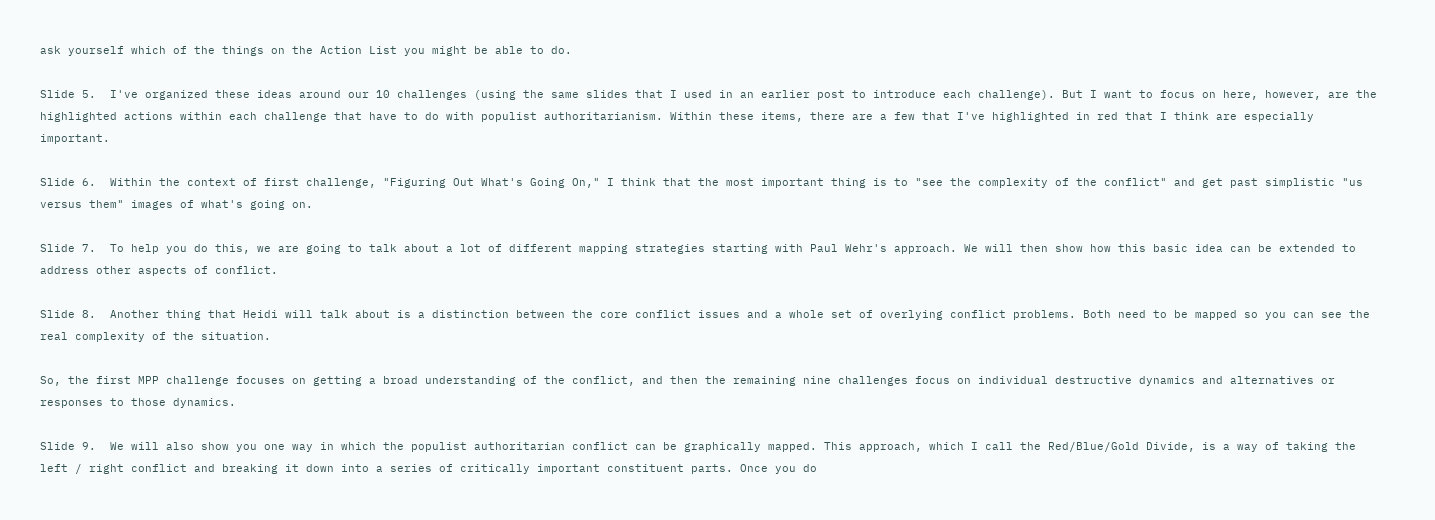ask yourself which of the things on the Action List you might be able to do.

Slide 5.  I've organized these ideas around our 10 challenges (using the same slides that I used in an earlier post to introduce each challenge). But I want to focus on here, however, are the highlighted actions within each challenge that have to do with populist authoritarianism. Within these items, there are a few that I've highlighted in red that I think are especially important.

Slide 6.  Within the context of first challenge, "Figuring Out What's Going On," I think that the most important thing is to "see the complexity of the conflict" and get past simplistic "us versus them" images of what's going on.

Slide 7.  To help you do this, we are going to talk about a lot of different mapping strategies starting with Paul Wehr's approach. We will then show how this basic idea can be extended to address other aspects of conflict.

Slide 8.  Another thing that Heidi will talk about is a distinction between the core conflict issues and a whole set of overlying conflict problems. Both need to be mapped so you can see the real complexity of the situation.

So, the first MPP challenge focuses on getting a broad understanding of the conflict, and then the remaining nine challenges focus on individual destructive dynamics and alternatives or responses to those dynamics.

Slide 9.  We will also show you one way in which the populist authoritarian conflict can be graphically mapped. This approach, which I call the Red/Blue/Gold Divide, is a way of taking the left / right conflict and breaking it down into a series of critically important constituent parts. Once you do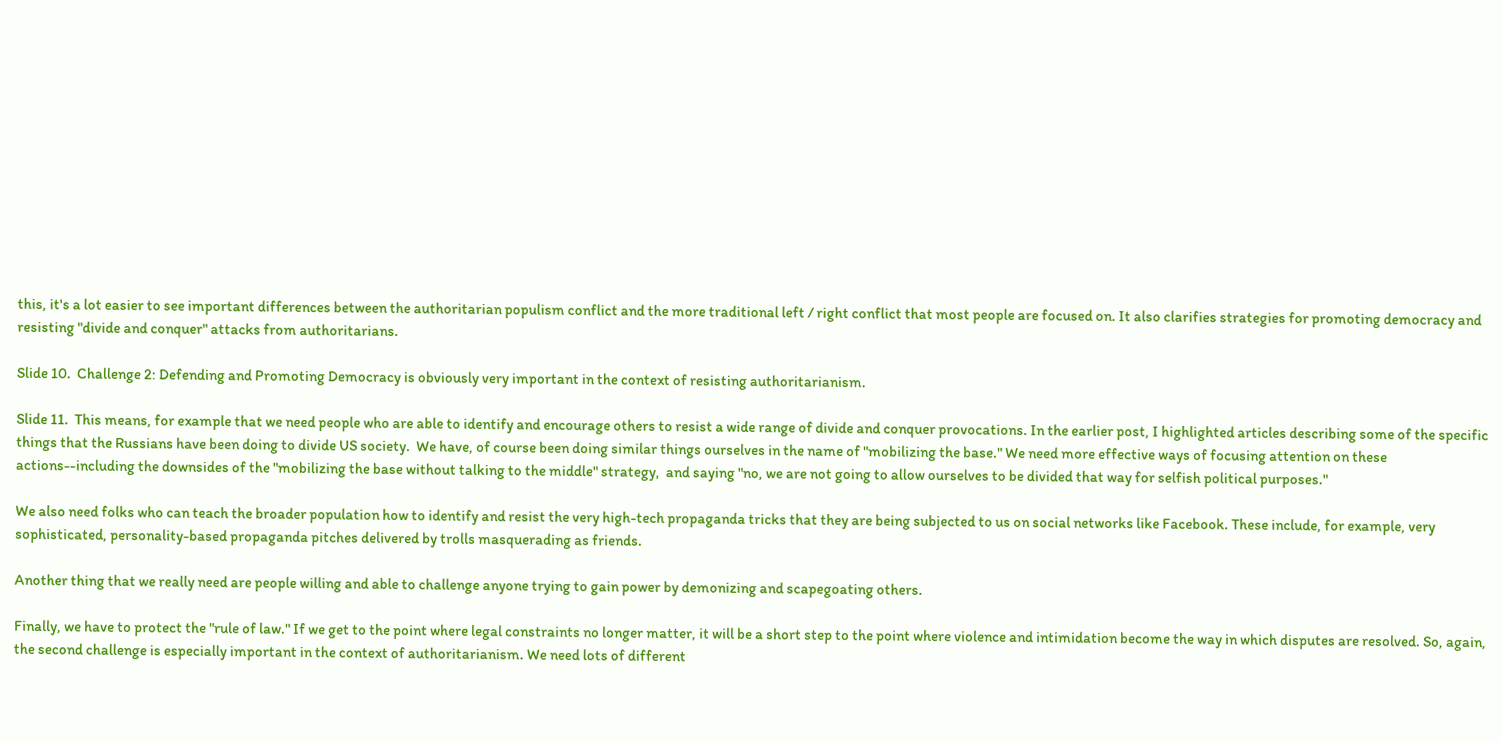this, it's a lot easier to see important differences between the authoritarian populism conflict and the more traditional left / right conflict that most people are focused on. It also clarifies strategies for promoting democracy and resisting "divide and conquer" attacks from authoritarians.

Slide 10.  Challenge 2: Defending and Promoting Democracy is obviously very important in the context of resisting authoritarianism.

Slide 11.  This means, for example that we need people who are able to identify and encourage others to resist a wide range of divide and conquer provocations. In the earlier post, I highlighted articles describing some of the specific things that the Russians have been doing to divide US society.  We have, of course been doing similar things ourselves in the name of "mobilizing the base." We need more effective ways of focusing attention on these actions--including the downsides of the "mobilizing the base without talking to the middle" strategy,  and saying "no, we are not going to allow ourselves to be divided that way for selfish political purposes."

We also need folks who can teach the broader population how to identify and resist the very high-tech propaganda tricks that they are being subjected to us on social networks like Facebook. These include, for example, very sophisticated, personality-based propaganda pitches delivered by trolls masquerading as friends.

Another thing that we really need are people willing and able to challenge anyone trying to gain power by demonizing and scapegoating others.

Finally, we have to protect the "rule of law." If we get to the point where legal constraints no longer matter, it will be a short step to the point where violence and intimidation become the way in which disputes are resolved. So, again, the second challenge is especially important in the context of authoritarianism. We need lots of different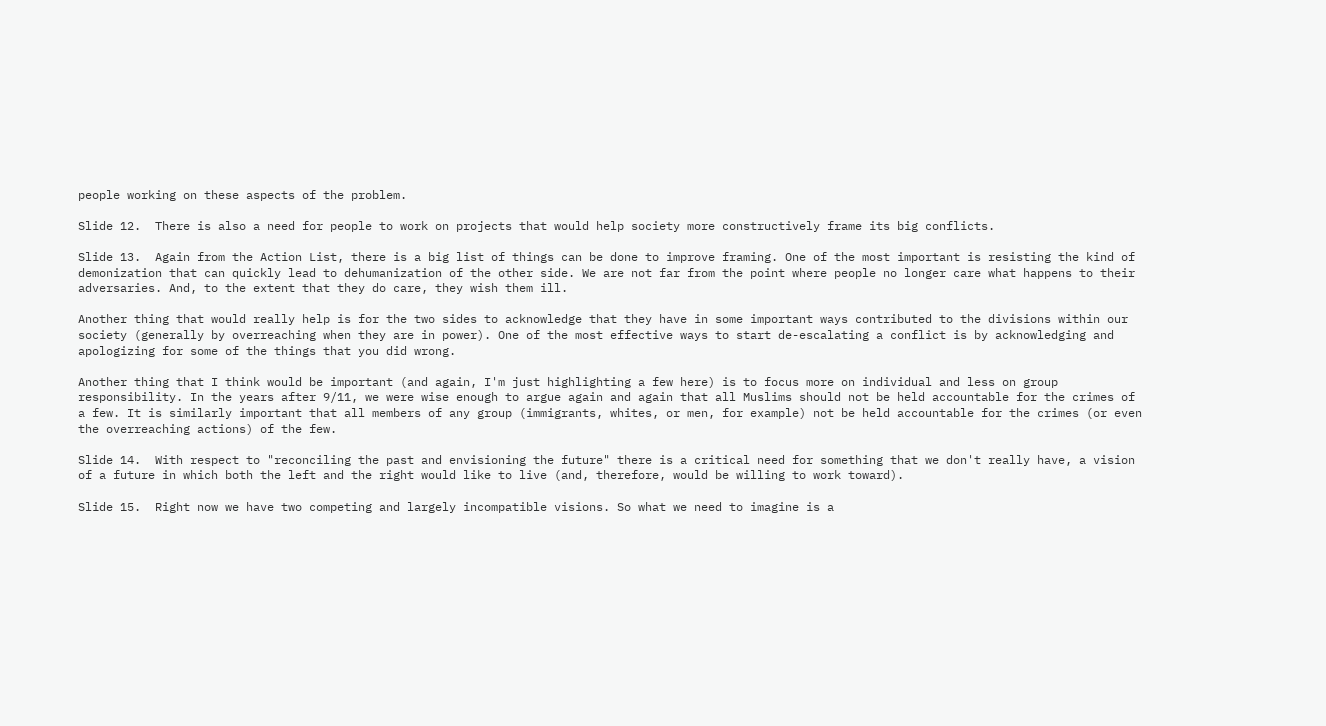people working on these aspects of the problem.

Slide 12.  There is also a need for people to work on projects that would help society more constructively frame its big conflicts.

Slide 13.  Again from the Action List, there is a big list of things can be done to improve framing. One of the most important is resisting the kind of demonization that can quickly lead to dehumanization of the other side. We are not far from the point where people no longer care what happens to their adversaries. And, to the extent that they do care, they wish them ill.

Another thing that would really help is for the two sides to acknowledge that they have in some important ways contributed to the divisions within our society (generally by overreaching when they are in power). One of the most effective ways to start de-escalating a conflict is by acknowledging and apologizing for some of the things that you did wrong.

Another thing that I think would be important (and again, I'm just highlighting a few here) is to focus more on individual and less on group responsibility. In the years after 9/11, we were wise enough to argue again and again that all Muslims should not be held accountable for the crimes of a few. It is similarly important that all members of any group (immigrants, whites, or men, for example) not be held accountable for the crimes (or even the overreaching actions) of the few.

Slide 14.  With respect to "reconciling the past and envisioning the future" there is a critical need for something that we don't really have, a vision of a future in which both the left and the right would like to live (and, therefore, would be willing to work toward).

Slide 15.  Right now we have two competing and largely incompatible visions. So what we need to imagine is a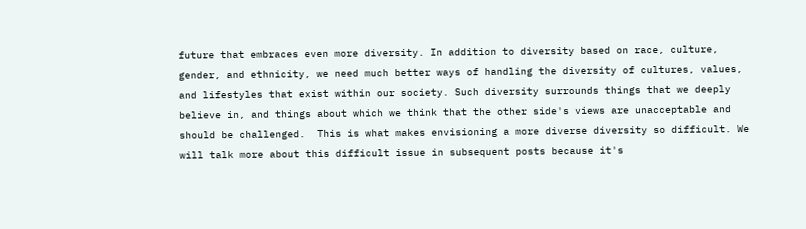future that embraces even more diversity. In addition to diversity based on race, culture, gender, and ethnicity, we need much better ways of handling the diversity of cultures, values, and lifestyles that exist within our society. Such diversity surrounds things that we deeply believe in, and things about which we think that the other side's views are unacceptable and should be challenged.  This is what makes envisioning a more diverse diversity so difficult. We will talk more about this difficult issue in subsequent posts because it's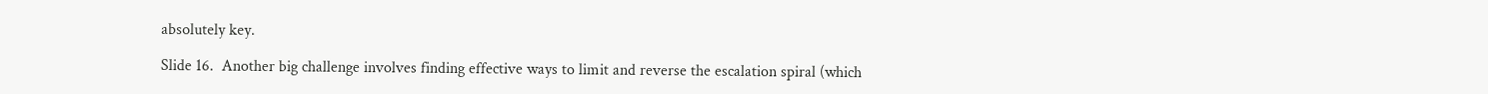absolutely key.

Slide 16.  Another big challenge involves finding effective ways to limit and reverse the escalation spiral (which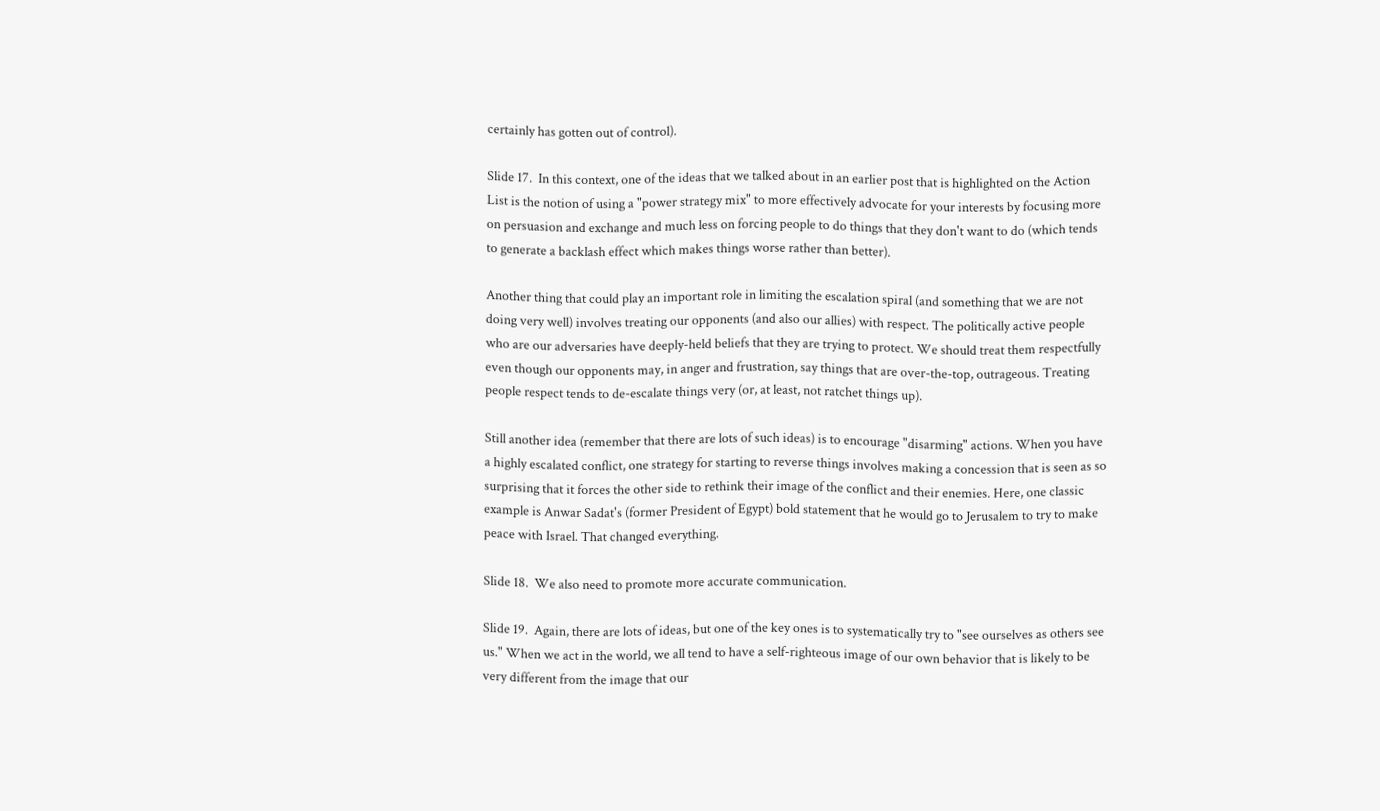certainly has gotten out of control).

Slide 17.  In this context, one of the ideas that we talked about in an earlier post that is highlighted on the Action List is the notion of using a "power strategy mix" to more effectively advocate for your interests by focusing more on persuasion and exchange and much less on forcing people to do things that they don't want to do (which tends to generate a backlash effect which makes things worse rather than better).

Another thing that could play an important role in limiting the escalation spiral (and something that we are not doing very well) involves treating our opponents (and also our allies) with respect. The politically active people who are our adversaries have deeply-held beliefs that they are trying to protect. We should treat them respectfully even though our opponents may, in anger and frustration, say things that are over-the-top, outrageous. Treating people respect tends to de-escalate things very (or, at least, not ratchet things up).

Still another idea (remember that there are lots of such ideas) is to encourage "disarming" actions. When you have a highly escalated conflict, one strategy for starting to reverse things involves making a concession that is seen as so surprising that it forces the other side to rethink their image of the conflict and their enemies. Here, one classic example is Anwar Sadat's (former President of Egypt) bold statement that he would go to Jerusalem to try to make peace with Israel. That changed everything.

Slide 18.  We also need to promote more accurate communication.

Slide 19.  Again, there are lots of ideas, but one of the key ones is to systematically try to "see ourselves as others see us." When we act in the world, we all tend to have a self-righteous image of our own behavior that is likely to be very different from the image that our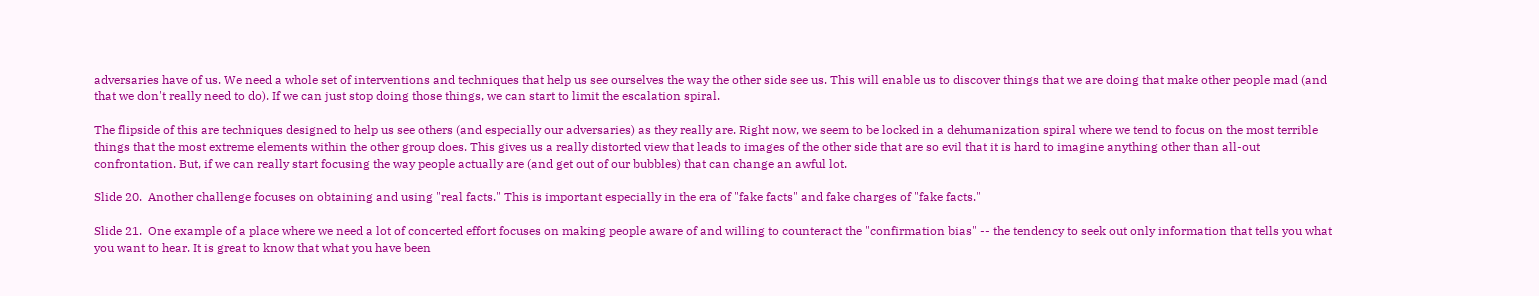adversaries have of us. We need a whole set of interventions and techniques that help us see ourselves the way the other side see us. This will enable us to discover things that we are doing that make other people mad (and that we don't really need to do). If we can just stop doing those things, we can start to limit the escalation spiral.

The flipside of this are techniques designed to help us see others (and especially our adversaries) as they really are. Right now, we seem to be locked in a dehumanization spiral where we tend to focus on the most terrible things that the most extreme elements within the other group does. This gives us a really distorted view that leads to images of the other side that are so evil that it is hard to imagine anything other than all-out confrontation. But, if we can really start focusing the way people actually are (and get out of our bubbles) that can change an awful lot.

Slide 20.  Another challenge focuses on obtaining and using "real facts." This is important especially in the era of "fake facts" and fake charges of "fake facts."

Slide 21.  One example of a place where we need a lot of concerted effort focuses on making people aware of and willing to counteract the "confirmation bias" -- the tendency to seek out only information that tells you what you want to hear. It is great to know that what you have been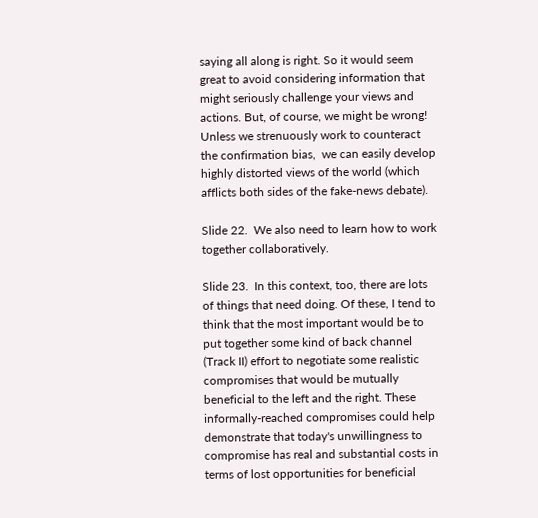saying all along is right. So it would seem great to avoid considering information that might seriously challenge your views and actions. But, of course, we might be wrong!  Unless we strenuously work to counteract the confirmation bias,  we can easily develop highly distorted views of the world (which afflicts both sides of the fake-news debate).

Slide 22.  We also need to learn how to work together collaboratively.

Slide 23.  In this context, too, there are lots of things that need doing. Of these, I tend to think that the most important would be to put together some kind of back channel (Track II) effort to negotiate some realistic compromises that would be mutually beneficial to the left and the right. These informally-reached compromises could help demonstrate that today's unwillingness to compromise has real and substantial costs in terms of lost opportunities for beneficial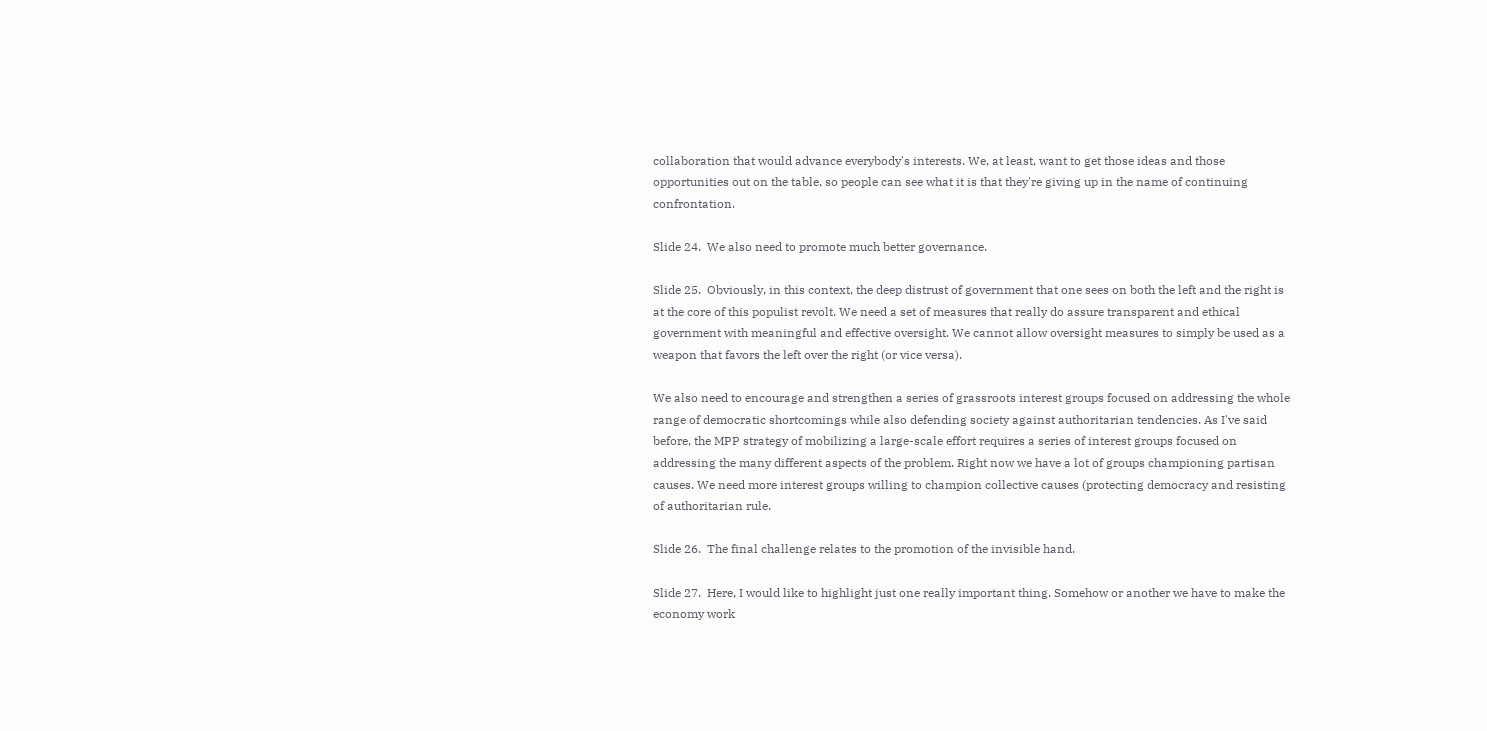collaboration that would advance everybody's interests. We, at least, want to get those ideas and those opportunities out on the table, so people can see what it is that they're giving up in the name of continuing confrontation.

Slide 24.  We also need to promote much better governance.

Slide 25.  Obviously, in this context, the deep distrust of government that one sees on both the left and the right is at the core of this populist revolt. We need a set of measures that really do assure transparent and ethical government with meaningful and effective oversight. We cannot allow oversight measures to simply be used as a weapon that favors the left over the right (or vice versa).

We also need to encourage and strengthen a series of grassroots interest groups focused on addressing the whole range of democratic shortcomings while also defending society against authoritarian tendencies. As I've said before, the MPP strategy of mobilizing a large-scale effort requires a series of interest groups focused on addressing the many different aspects of the problem. Right now we have a lot of groups championing partisan causes. We need more interest groups willing to champion collective causes (protecting democracy and resisting of authoritarian rule.

Slide 26.  The final challenge relates to the promotion of the invisible hand.

Slide 27.  Here, I would like to highlight just one really important thing. Somehow or another we have to make the economy work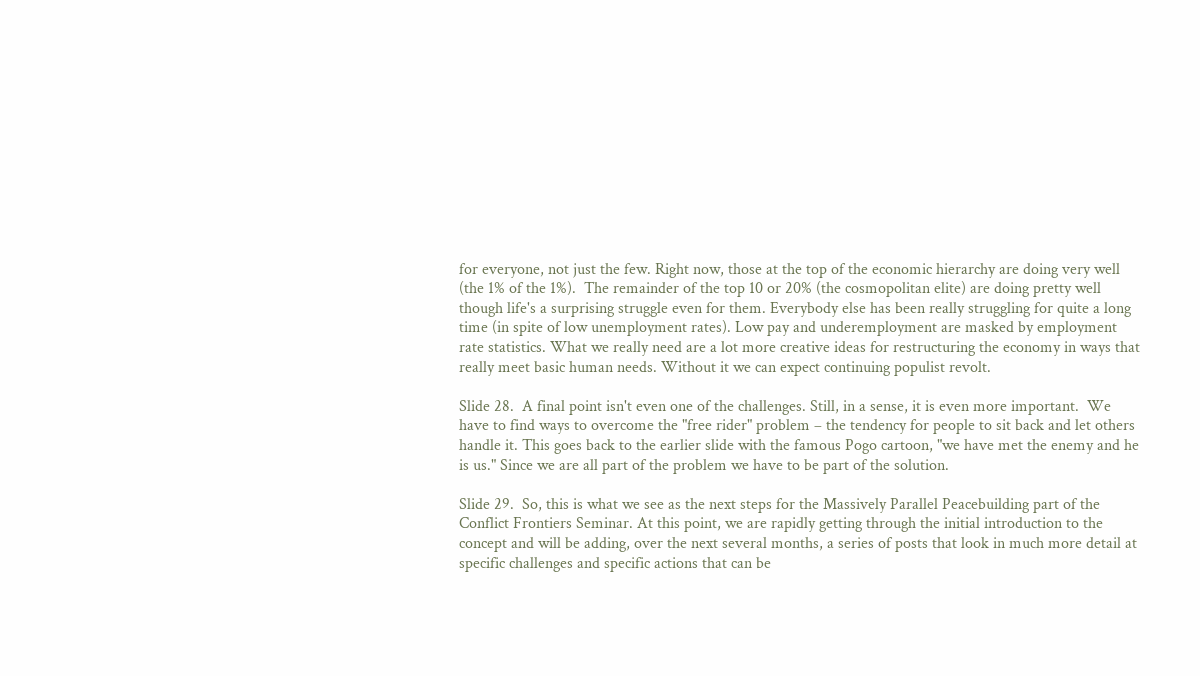for everyone, not just the few. Right now, those at the top of the economic hierarchy are doing very well (the 1% of the 1%).  The remainder of the top 10 or 20% (the cosmopolitan elite) are doing pretty well though life's a surprising struggle even for them. Everybody else has been really struggling for quite a long time (in spite of low unemployment rates). Low pay and underemployment are masked by employment rate statistics. What we really need are a lot more creative ideas for restructuring the economy in ways that really meet basic human needs. Without it we can expect continuing populist revolt.

Slide 28.  A final point isn't even one of the challenges. Still, in a sense, it is even more important.  We have to find ways to overcome the "free rider" problem – the tendency for people to sit back and let others handle it. This goes back to the earlier slide with the famous Pogo cartoon, "we have met the enemy and he is us." Since we are all part of the problem we have to be part of the solution.

Slide 29.  So, this is what we see as the next steps for the Massively Parallel Peacebuilding part of the Conflict Frontiers Seminar. At this point, we are rapidly getting through the initial introduction to the concept and will be adding, over the next several months, a series of posts that look in much more detail at specific challenges and specific actions that can be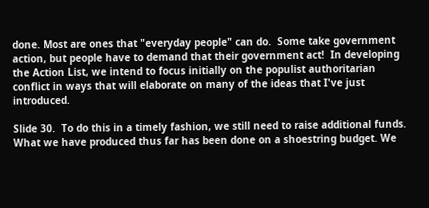done. Most are ones that "everyday people" can do.  Some take government action, but people have to demand that their government act!  In developing the Action List, we intend to focus initially on the populist authoritarian conflict in ways that will elaborate on many of the ideas that I've just introduced.

Slide 30.  To do this in a timely fashion, we still need to raise additional funds. What we have produced thus far has been done on a shoestring budget. We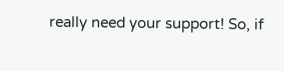really need your support! So, if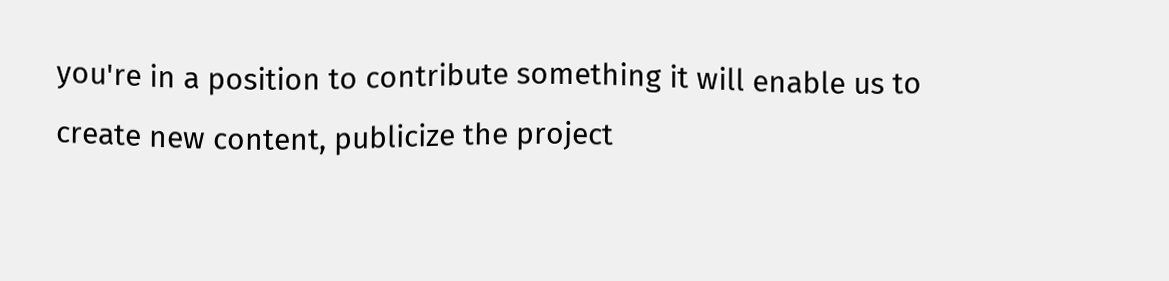you're in a position to contribute something it will enable us to create new content, publicize the project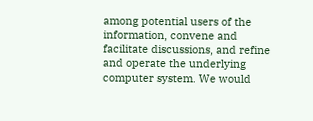among potential users of the information, convene and facilitate discussions, and refine and operate the underlying computer system. We would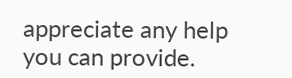appreciate any help you can provide.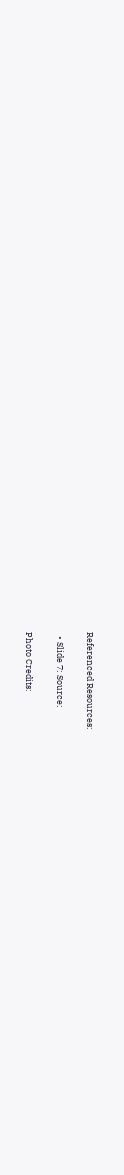Referenced Resources:

  • Slide 7: Source:

Photo Credits: